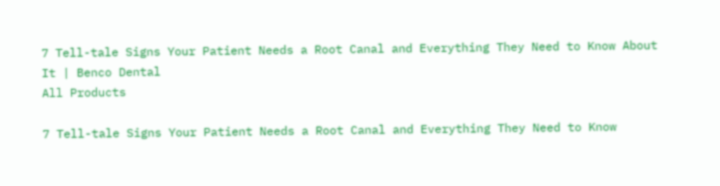7 Tell-tale Signs Your Patient Needs a Root Canal and Everything They Need to Know About It | Benco Dental
All Products

7 Tell-tale Signs Your Patient Needs a Root Canal and Everything They Need to Know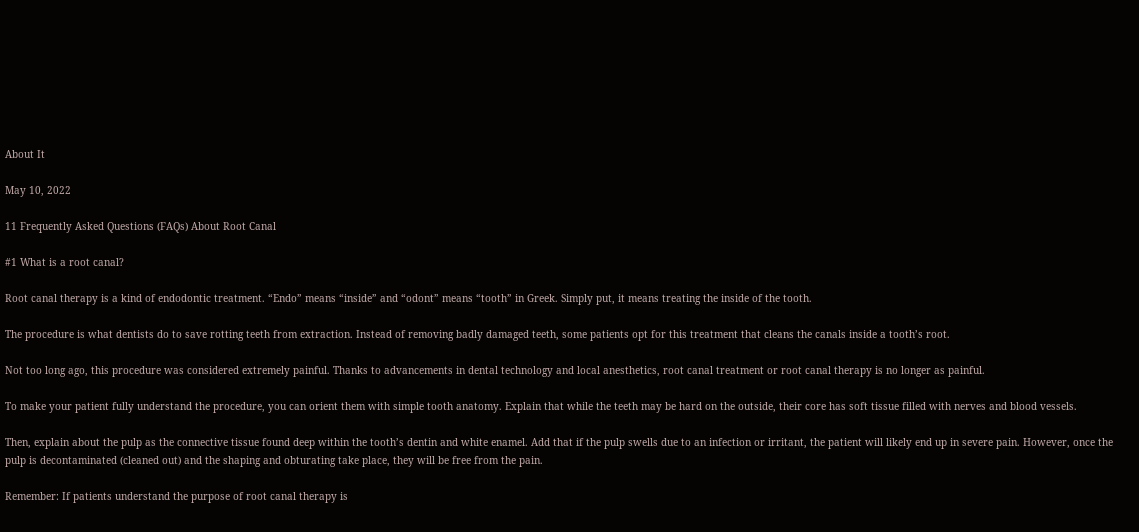About It

May 10, 2022

11 Frequently Asked Questions (FAQs) About Root Canal

#1 What is a root canal?

Root canal therapy is a kind of endodontic treatment. “Endo” means “inside” and “odont” means “tooth” in Greek. Simply put, it means treating the inside of the tooth.

The procedure is what dentists do to save rotting teeth from extraction. Instead of removing badly damaged teeth, some patients opt for this treatment that cleans the canals inside a tooth’s root.

Not too long ago, this procedure was considered extremely painful. Thanks to advancements in dental technology and local anesthetics, root canal treatment or root canal therapy is no longer as painful.

To make your patient fully understand the procedure, you can orient them with simple tooth anatomy. Explain that while the teeth may be hard on the outside, their core has soft tissue filled with nerves and blood vessels.

Then, explain about the pulp as the connective tissue found deep within the tooth’s dentin and white enamel. Add that if the pulp swells due to an infection or irritant, the patient will likely end up in severe pain. However, once the pulp is decontaminated (cleaned out) and the shaping and obturating take place, they will be free from the pain.

Remember: If patients understand the purpose of root canal therapy is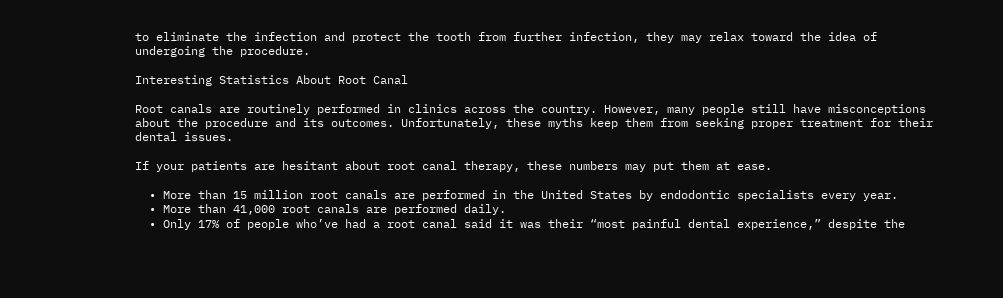to eliminate the infection and protect the tooth from further infection, they may relax toward the idea of undergoing the procedure.

Interesting Statistics About Root Canal

Root canals are routinely performed in clinics across the country. However, many people still have misconceptions about the procedure and its outcomes. Unfortunately, these myths keep them from seeking proper treatment for their dental issues.

If your patients are hesitant about root canal therapy, these numbers may put them at ease.

  • More than 15 million root canals are performed in the United States by endodontic specialists every year.
  • More than 41,000 root canals are performed daily.
  • Only 17% of people who’ve had a root canal said it was their “most painful dental experience,” despite the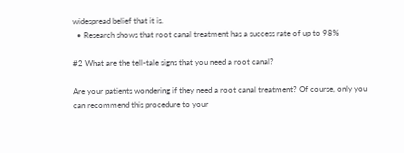widespread belief that it is.
  • Research shows that root canal treatment has a success rate of up to 98%

#2 What are the tell-tale signs that you need a root canal?

Are your patients wondering if they need a root canal treatment? Of course, only you can recommend this procedure to your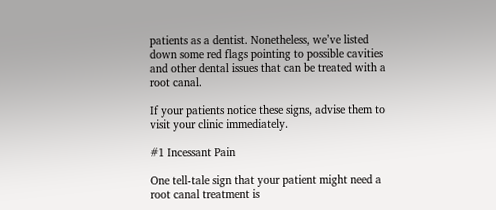patients as a dentist. Nonetheless, we’ve listed down some red flags pointing to possible cavities and other dental issues that can be treated with a root canal.

If your patients notice these signs, advise them to visit your clinic immediately.

#1 Incessant Pain

One tell-tale sign that your patient might need a root canal treatment is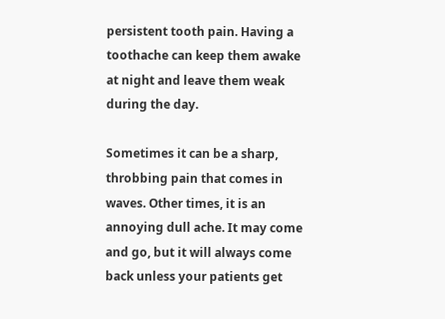persistent tooth pain. Having a toothache can keep them awake at night and leave them weak during the day.

Sometimes it can be a sharp, throbbing pain that comes in waves. Other times, it is an annoying dull ache. It may come and go, but it will always come back unless your patients get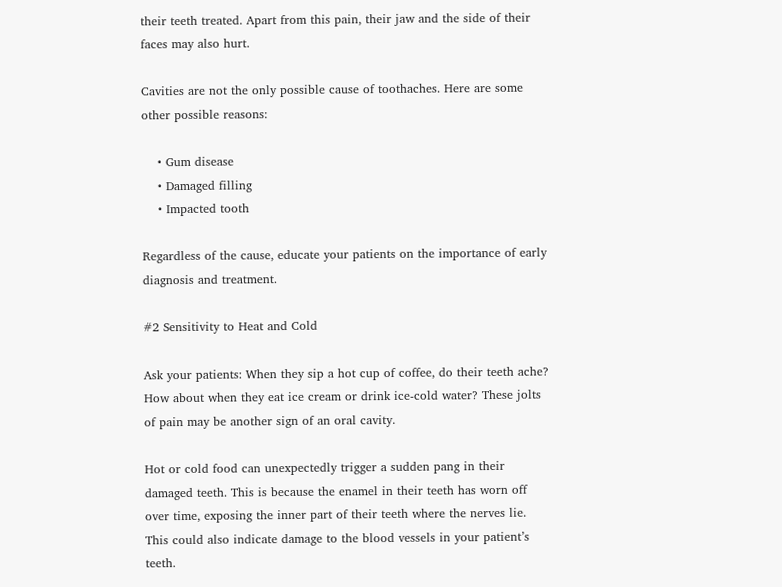their teeth treated. Apart from this pain, their jaw and the side of their faces may also hurt.

Cavities are not the only possible cause of toothaches. Here are some other possible reasons:

    • Gum disease
    • Damaged filling
    • Impacted tooth

Regardless of the cause, educate your patients on the importance of early diagnosis and treatment.

#2 Sensitivity to Heat and Cold

Ask your patients: When they sip a hot cup of coffee, do their teeth ache? How about when they eat ice cream or drink ice-cold water? These jolts of pain may be another sign of an oral cavity.

Hot or cold food can unexpectedly trigger a sudden pang in their damaged teeth. This is because the enamel in their teeth has worn off over time, exposing the inner part of their teeth where the nerves lie. This could also indicate damage to the blood vessels in your patient’s teeth.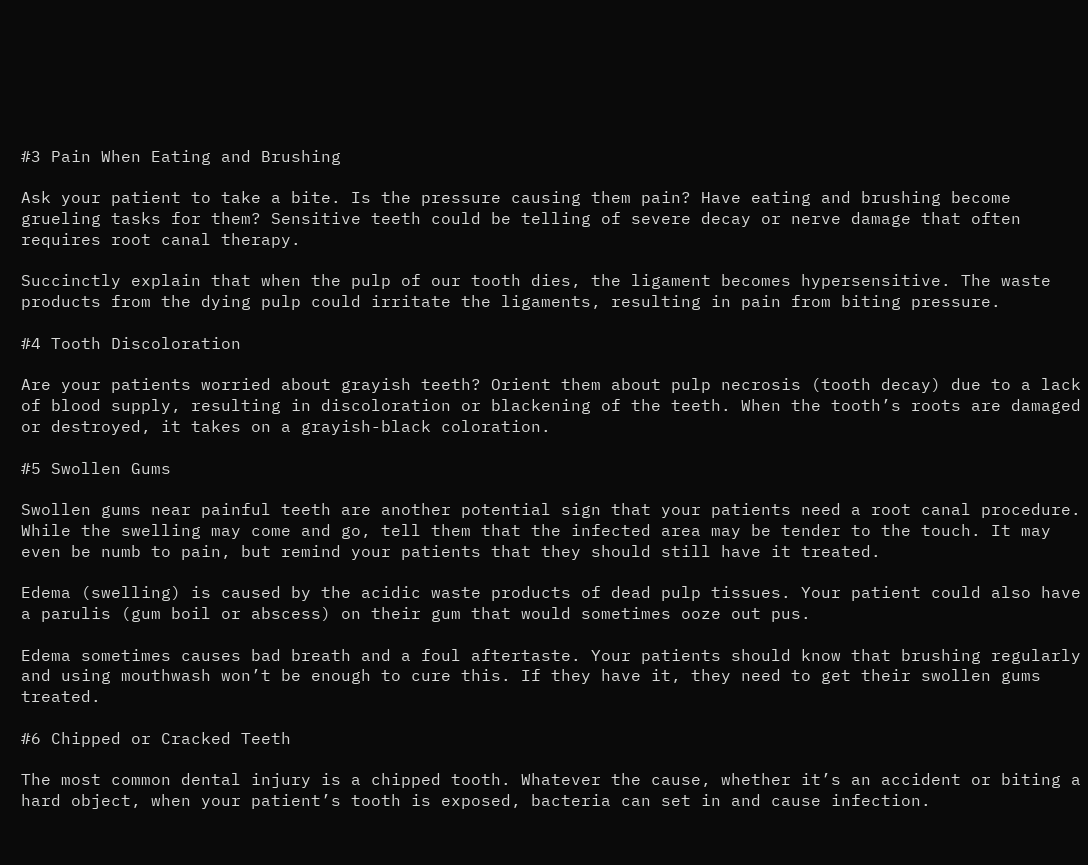#3 Pain When Eating and Brushing

Ask your patient to take a bite. Is the pressure causing them pain? Have eating and brushing become grueling tasks for them? Sensitive teeth could be telling of severe decay or nerve damage that often requires root canal therapy.

Succinctly explain that when the pulp of our tooth dies, the ligament becomes hypersensitive. The waste products from the dying pulp could irritate the ligaments, resulting in pain from biting pressure.

#4 Tooth Discoloration

Are your patients worried about grayish teeth? Orient them about pulp necrosis (tooth decay) due to a lack of blood supply, resulting in discoloration or blackening of the teeth. When the tooth’s roots are damaged or destroyed, it takes on a grayish-black coloration.

#5 Swollen Gums

Swollen gums near painful teeth are another potential sign that your patients need a root canal procedure. While the swelling may come and go, tell them that the infected area may be tender to the touch. It may even be numb to pain, but remind your patients that they should still have it treated.

Edema (swelling) is caused by the acidic waste products of dead pulp tissues. Your patient could also have a parulis (gum boil or abscess) on their gum that would sometimes ooze out pus.

Edema sometimes causes bad breath and a foul aftertaste. Your patients should know that brushing regularly and using mouthwash won’t be enough to cure this. If they have it, they need to get their swollen gums treated.

#6 Chipped or Cracked Teeth

The most common dental injury is a chipped tooth. Whatever the cause, whether it’s an accident or biting a hard object, when your patient’s tooth is exposed, bacteria can set in and cause infection.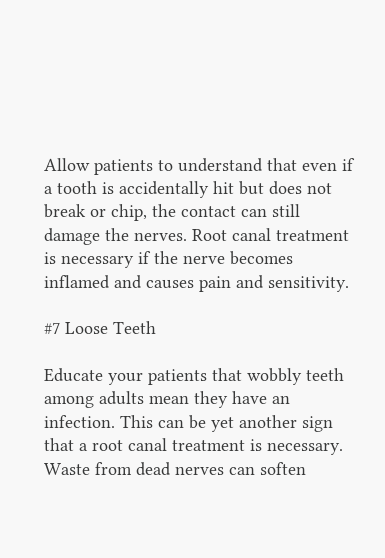Allow patients to understand that even if a tooth is accidentally hit but does not break or chip, the contact can still damage the nerves. Root canal treatment is necessary if the nerve becomes inflamed and causes pain and sensitivity.

#7 Loose Teeth

Educate your patients that wobbly teeth among adults mean they have an infection. This can be yet another sign that a root canal treatment is necessary. Waste from dead nerves can soften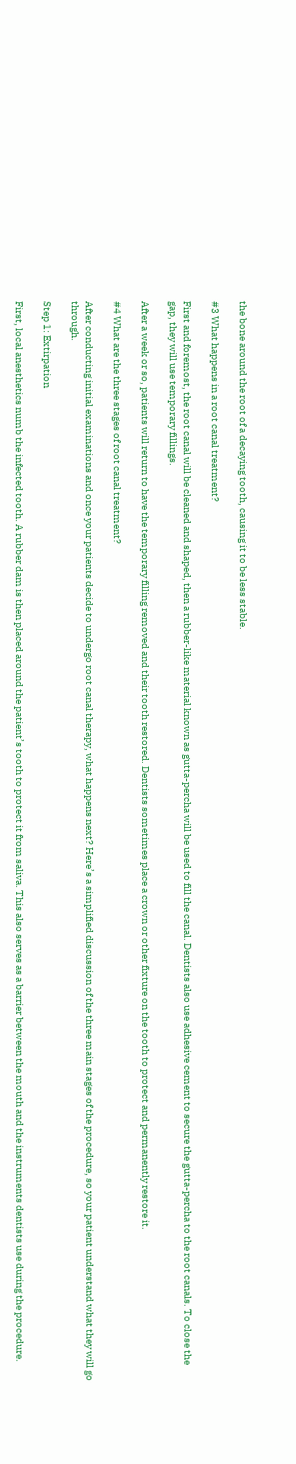the bone around the root of a decaying tooth, causing it to be less stable.

#3 What happens in a root canal treatment?

First and foremost, the root canal will be cleaned and shaped, then a rubber-like material known as gutta-percha will be used to fill the canal. Dentists also use adhesive cement to secure the gutta-percha to the root canals. To close the gap, they will use temporary fillings.

After a week or so, patients will return to have the temporary filling removed and their tooth restored. Dentists sometimes place a crown or other fixture on the tooth to protect and permanently restore it.

#4 What are the three stages of root canal treatment?

After conducting initial examinations and once your patients decide to undergo root canal therapy, what happens next? Here’s a simplified discussion of the three main stages of the procedure, so your patient understand what they will go through.

Step 1: Extirpation

First, local anesthetics numb the infected tooth. A rubber dam is then placed around the patient’s tooth to protect it from saliva. This also serves as a barrier between the mouth and the instruments dentists use during the procedure.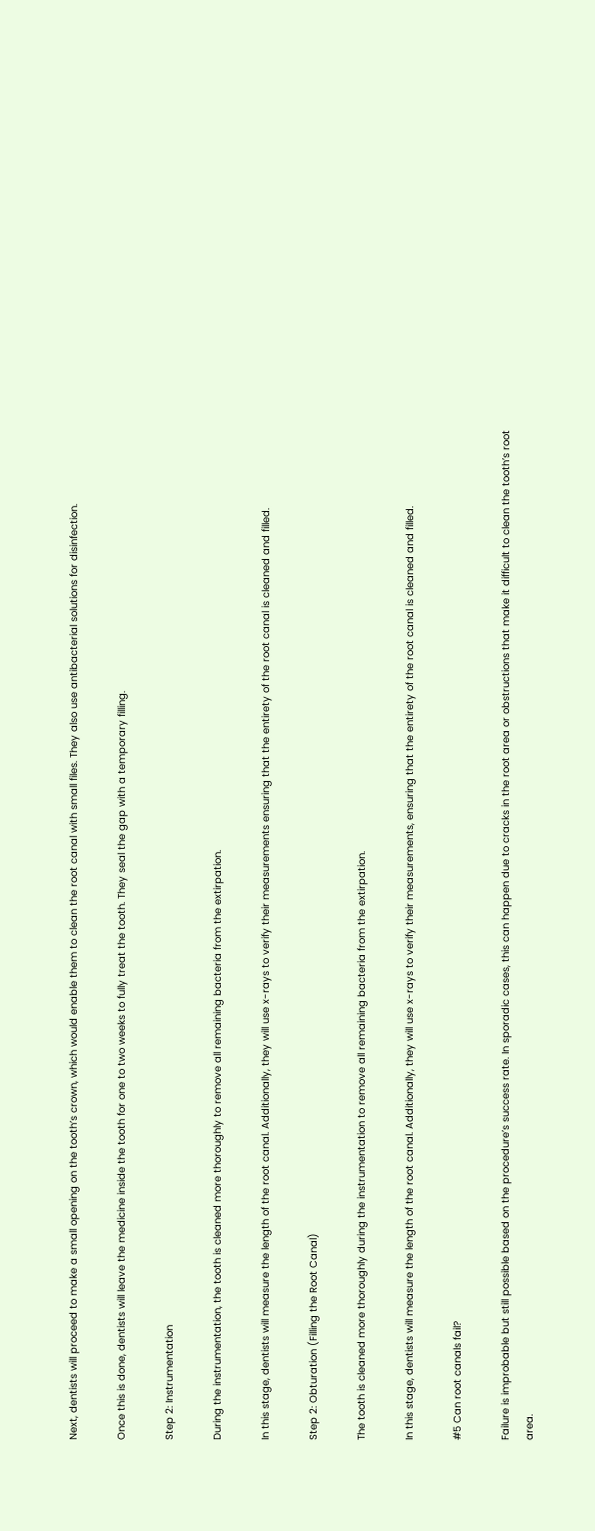Next, dentists will proceed to make a small opening on the tooth’s crown, which would enable them to clean the root canal with small files. They also use antibacterial solutions for disinfection.

Once this is done, dentists will leave the medicine inside the tooth for one to two weeks to fully treat the tooth. They seal the gap with a temporary filling.

Step 2: Instrumentation

During the instrumentation, the tooth is cleaned more thoroughly to remove all remaining bacteria from the extirpation.

In this stage, dentists will measure the length of the root canal. Additionally, they will use x-rays to verify their measurements ensuring that the entirety of the root canal is cleaned and filled.

Step 2: Obturation (Filling the Root Canal)

The tooth is cleaned more thoroughly during the instrumentation to remove all remaining bacteria from the extirpation.

In this stage, dentists will measure the length of the root canal. Additionally, they will use x-rays to verify their measurements, ensuring that the entirety of the root canal is cleaned and filled.

#5 Can root canals fail?

Failure is improbable but still possible based on the procedure’s success rate. In sporadic cases, this can happen due to cracks in the root area or obstructions that make it difficult to clean the tooth’s root area.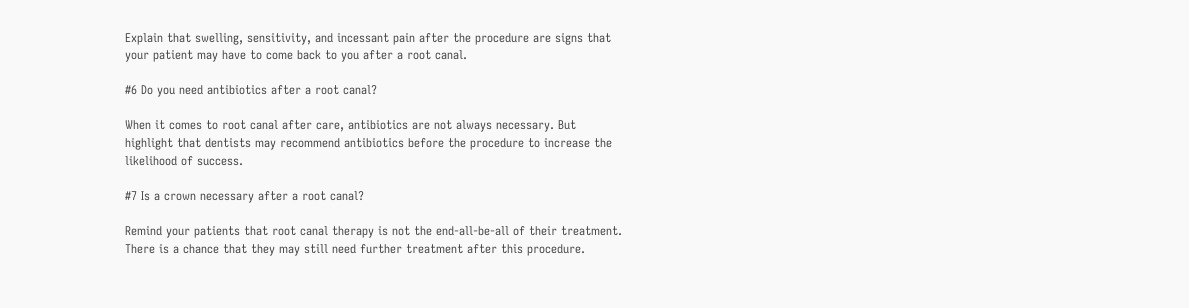Explain that swelling, sensitivity, and incessant pain after the procedure are signs that your patient may have to come back to you after a root canal.

#6 Do you need antibiotics after a root canal?

When it comes to root canal after care, antibiotics are not always necessary. But highlight that dentists may recommend antibiotics before the procedure to increase the likelihood of success.

#7 Is a crown necessary after a root canal?

Remind your patients that root canal therapy is not the end-all-be-all of their treatment. There is a chance that they may still need further treatment after this procedure.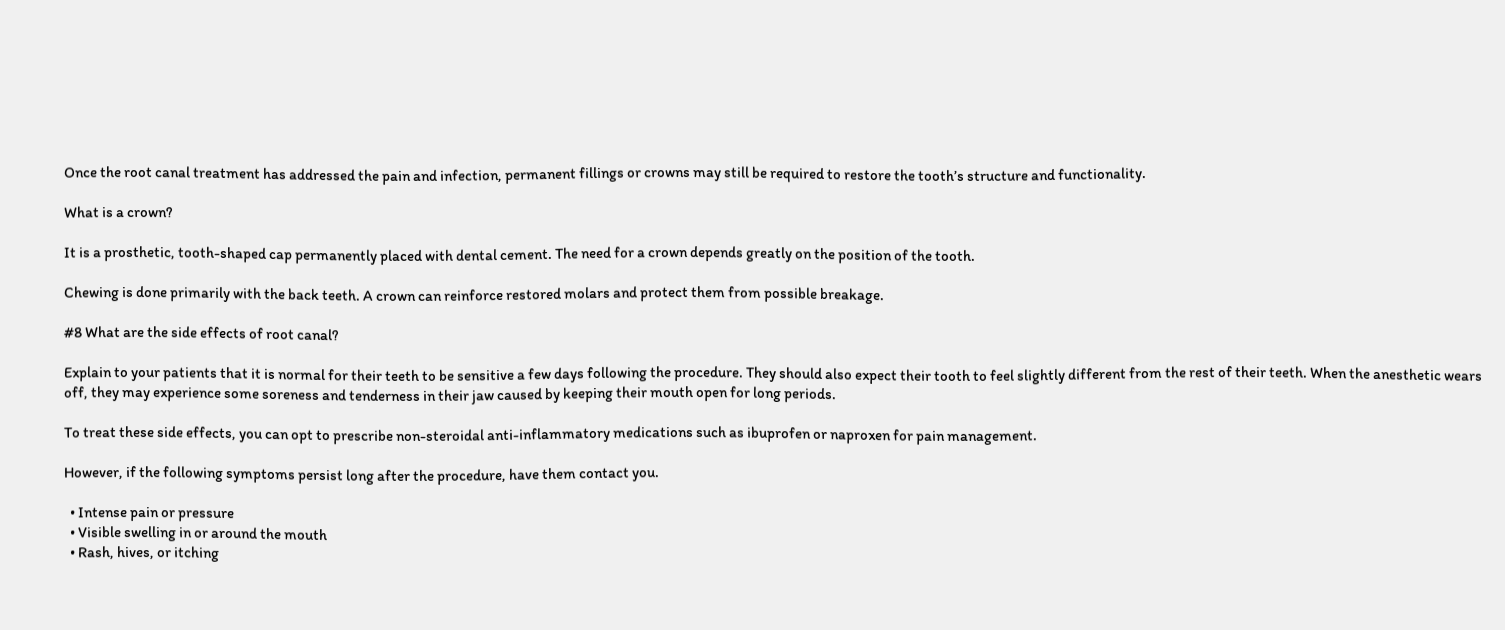Once the root canal treatment has addressed the pain and infection, permanent fillings or crowns may still be required to restore the tooth’s structure and functionality.

What is a crown?

It is a prosthetic, tooth-shaped cap permanently placed with dental cement. The need for a crown depends greatly on the position of the tooth.

Chewing is done primarily with the back teeth. A crown can reinforce restored molars and protect them from possible breakage.

#8 What are the side effects of root canal?

Explain to your patients that it is normal for their teeth to be sensitive a few days following the procedure. They should also expect their tooth to feel slightly different from the rest of their teeth. When the anesthetic wears off, they may experience some soreness and tenderness in their jaw caused by keeping their mouth open for long periods.

To treat these side effects, you can opt to prescribe non-steroidal anti-inflammatory medications such as ibuprofen or naproxen for pain management.

However, if the following symptoms persist long after the procedure, have them contact you.

  • Intense pain or pressure
  • Visible swelling in or around the mouth
  • Rash, hives, or itching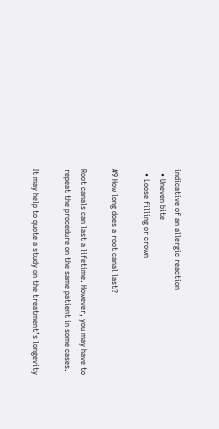indicative of an allergic reaction
  • Uneven bite
  • Loose filling or crown

#9 How long does a root canal last?

Root canals can last a lifetime. However, you may have to repeat the procedure on the same patient in some cases.

It may help to quote a study on the treatment’s longevity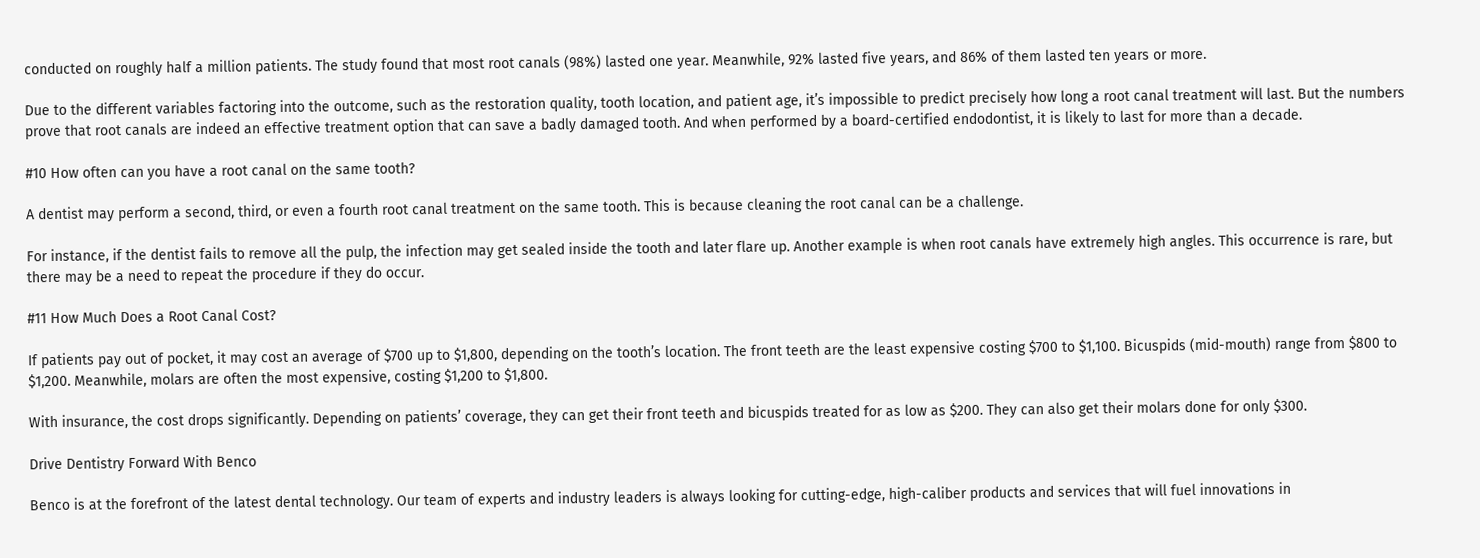conducted on roughly half a million patients. The study found that most root canals (98%) lasted one year. Meanwhile, 92% lasted five years, and 86% of them lasted ten years or more.

Due to the different variables factoring into the outcome, such as the restoration quality, tooth location, and patient age, it’s impossible to predict precisely how long a root canal treatment will last. But the numbers prove that root canals are indeed an effective treatment option that can save a badly damaged tooth. And when performed by a board-certified endodontist, it is likely to last for more than a decade.

#10 How often can you have a root canal on the same tooth?

A dentist may perform a second, third, or even a fourth root canal treatment on the same tooth. This is because cleaning the root canal can be a challenge.

For instance, if the dentist fails to remove all the pulp, the infection may get sealed inside the tooth and later flare up. Another example is when root canals have extremely high angles. This occurrence is rare, but there may be a need to repeat the procedure if they do occur.

#11 How Much Does a Root Canal Cost?

If patients pay out of pocket, it may cost an average of $700 up to $1,800, depending on the tooth’s location. The front teeth are the least expensive costing $700 to $1,100. Bicuspids (mid-mouth) range from $800 to $1,200. Meanwhile, molars are often the most expensive, costing $1,200 to $1,800.

With insurance, the cost drops significantly. Depending on patients’ coverage, they can get their front teeth and bicuspids treated for as low as $200. They can also get their molars done for only $300.

Drive Dentistry Forward With Benco

Benco is at the forefront of the latest dental technology. Our team of experts and industry leaders is always looking for cutting-edge, high-caliber products and services that will fuel innovations in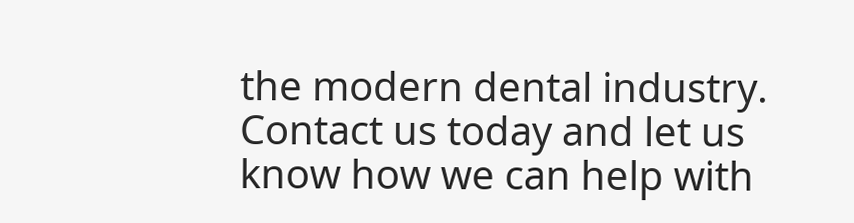the modern dental industry. Contact us today and let us know how we can help with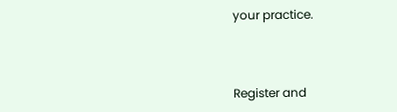your practice.



Register and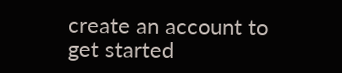create an account to get started